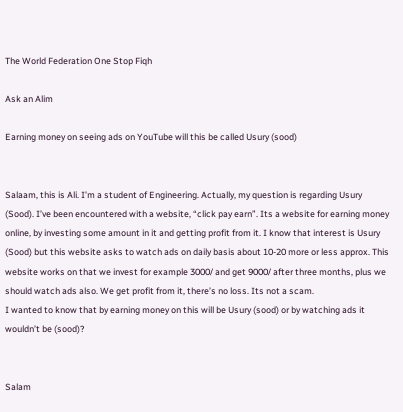The World Federation One Stop Fiqh

Ask an Alim

Earning money on seeing ads on YouTube will this be called Usury (sood)


Salaam, this is Ali. I’m a student of Engineering. Actually, my question is regarding Usury (Sood). I’ve been encountered with a website, “click pay earn”. Its a website for earning money online, by investing some amount in it and getting profit from it. I know that interest is Usury (Sood) but this website asks to watch ads on daily basis about 10-20 more or less approx. This website works on that we invest for example 3000/ and get 9000/ after three months, plus we should watch ads also. We get profit from it, there’s no loss. Its not a scam.
I wanted to know that by earning money on this will be Usury (sood) or by watching ads it wouldn’t be (sood)?


Salam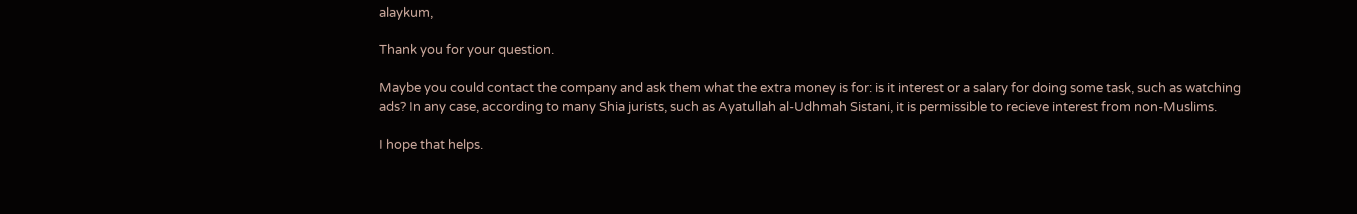alaykum,

Thank you for your question.

Maybe you could contact the company and ask them what the extra money is for: is it interest or a salary for doing some task, such as watching ads? In any case, according to many Shia jurists, such as Ayatullah al-Udhmah Sistani, it is permissible to recieve interest from non-Muslims.

I hope that helps.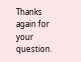Thanks again for your question.